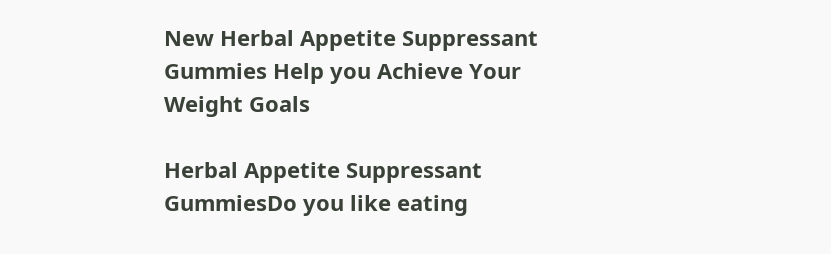New Herbal Appetite Suppressant Gummies Help you Achieve Your Weight Goals

Herbal Appetite Suppressant GummiesDo you like eating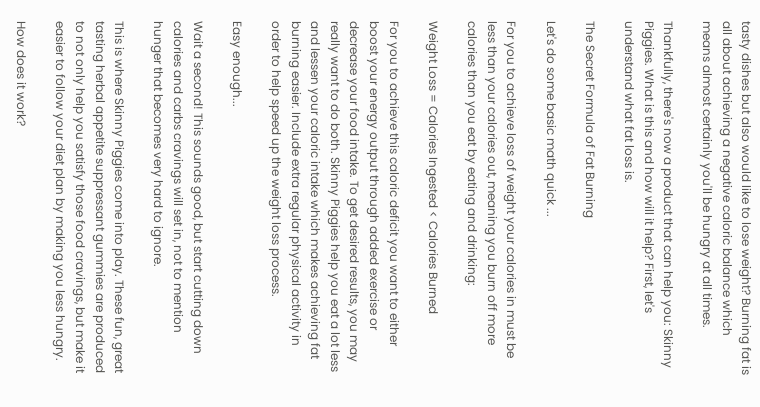tasty dishes but also would like to lose weight? Burning fat is all about achieving a negative caloric balance which means almost certainly you'll be hungry at all times.

Thankfully, there's now a product that can help you: Skinny Piggies. What is this and how will it help? First, let's understand what fat loss is.

The Secret Formula of Fat Burning

Let's do some basic math quick ...

For you to achieve loss of weight your calories in must be less than your calories out, meaning you burn off more calories than you eat by eating and drinking:

Weight Loss = Calories Ingested < Calories Burned

For you to achieve this caloric deficit you want to either boost your energy output through added exercise or decrease your food intake. To get desired results, you may really want to do both. Skinny Piggies help you eat a lot less and lessen your caloric intake which makes achieving fat burning easier. Include extra regular physical activity in order to help speed up the weight loss process.

Easy enough...

Wait a second! This sounds good, but start cutting down calories and carbs cravings will set in, not to mention hunger that becomes very hard to ignore.

This is where Skinny Piggies come into play. These fun, great tasting herbal appetite suppressant gummies are produced to not only help you satisfy those food cravings, but make it easier to follow your diet plan by making you less hungry.

How does it work?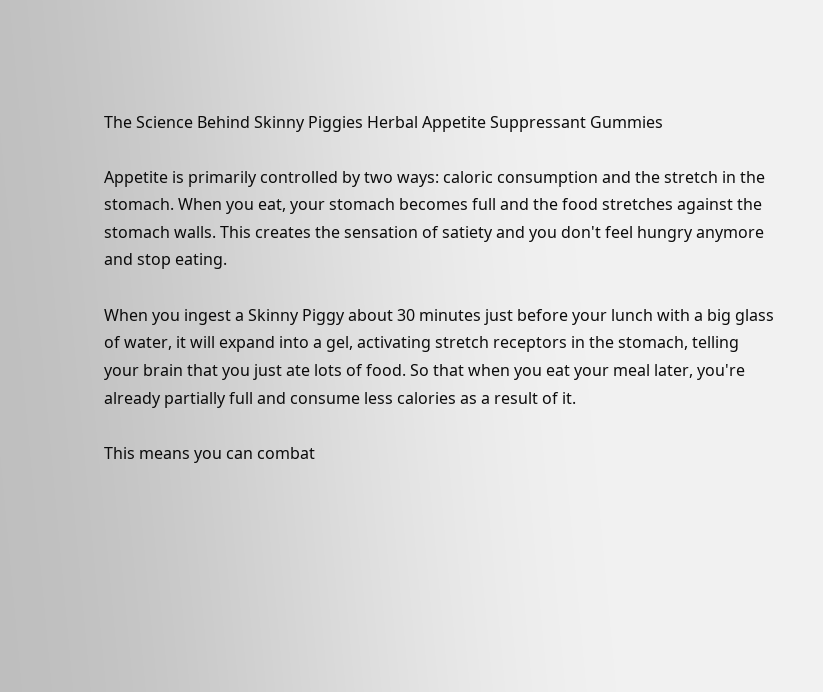The Science Behind Skinny Piggies Herbal Appetite Suppressant Gummies

Appetite is primarily controlled by two ways: caloric consumption and the stretch in the stomach. When you eat, your stomach becomes full and the food stretches against the stomach walls. This creates the sensation of satiety and you don't feel hungry anymore and stop eating.

When you ingest a Skinny Piggy about 30 minutes just before your lunch with a big glass of water, it will expand into a gel, activating stretch receptors in the stomach, telling your brain that you just ate lots of food. So that when you eat your meal later, you're already partially full and consume less calories as a result of it.

This means you can combat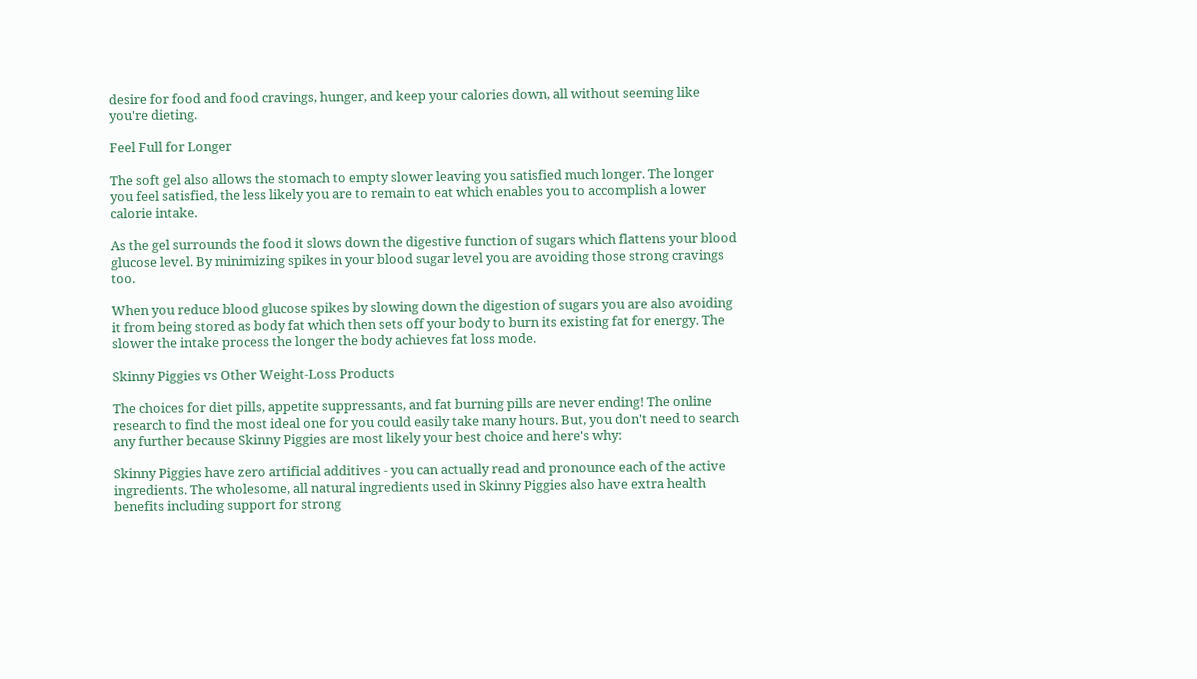desire for food and food cravings, hunger, and keep your calories down, all without seeming like you're dieting.

Feel Full for Longer

The soft gel also allows the stomach to empty slower leaving you satisfied much longer. The longer you feel satisfied, the less likely you are to remain to eat which enables you to accomplish a lower calorie intake.

As the gel surrounds the food it slows down the digestive function of sugars which flattens your blood glucose level. By minimizing spikes in your blood sugar level you are avoiding those strong cravings too.

When you reduce blood glucose spikes by slowing down the digestion of sugars you are also avoiding it from being stored as body fat which then sets off your body to burn its existing fat for energy. The slower the intake process the longer the body achieves fat loss mode.

Skinny Piggies vs Other Weight-Loss Products

The choices for diet pills, appetite suppressants, and fat burning pills are never ending! The online research to find the most ideal one for you could easily take many hours. But, you don't need to search any further because Skinny Piggies are most likely your best choice and here's why:

Skinny Piggies have zero artificial additives - you can actually read and pronounce each of the active ingredients. The wholesome, all natural ingredients used in Skinny Piggies also have extra health benefits including support for strong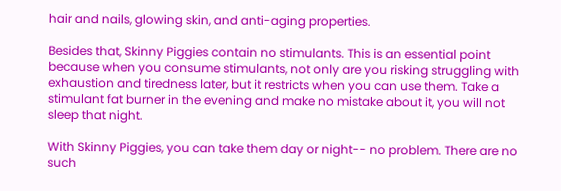hair and nails, glowing skin, and anti-aging properties.

Besides that, Skinny Piggies contain no stimulants. This is an essential point because when you consume stimulants, not only are you risking struggling with exhaustion and tiredness later, but it restricts when you can use them. Take a stimulant fat burner in the evening and make no mistake about it, you will not sleep that night.

With Skinny Piggies, you can take them day or night-- no problem. There are no such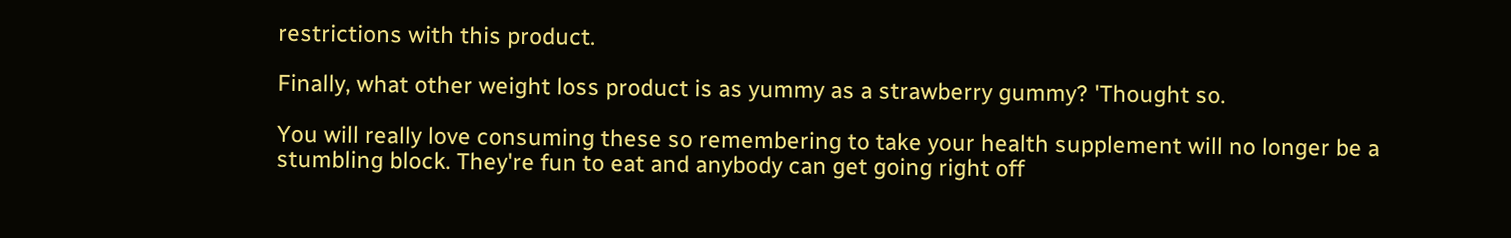restrictions with this product.

Finally, what other weight loss product is as yummy as a strawberry gummy? 'Thought so.

You will really love consuming these so remembering to take your health supplement will no longer be a stumbling block. They're fun to eat and anybody can get going right off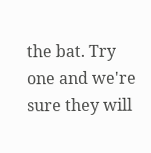the bat. Try one and we're sure they will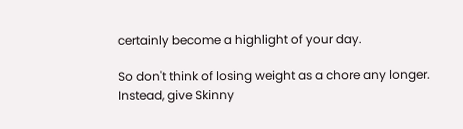certainly become a highlight of your day.

So don't think of losing weight as a chore any longer. Instead, give Skinny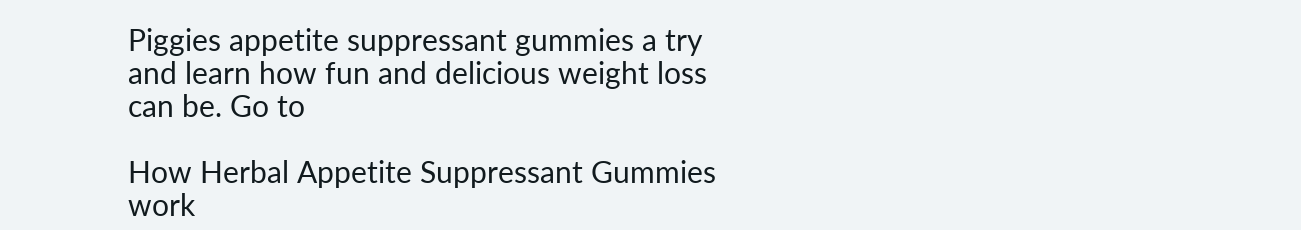Piggies appetite suppressant gummies a try and learn how fun and delicious weight loss can be. Go to

How Herbal Appetite Suppressant Gummies work